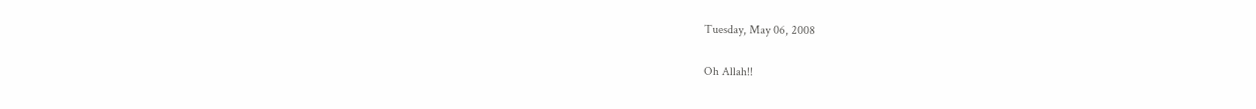Tuesday, May 06, 2008

Oh Allah!!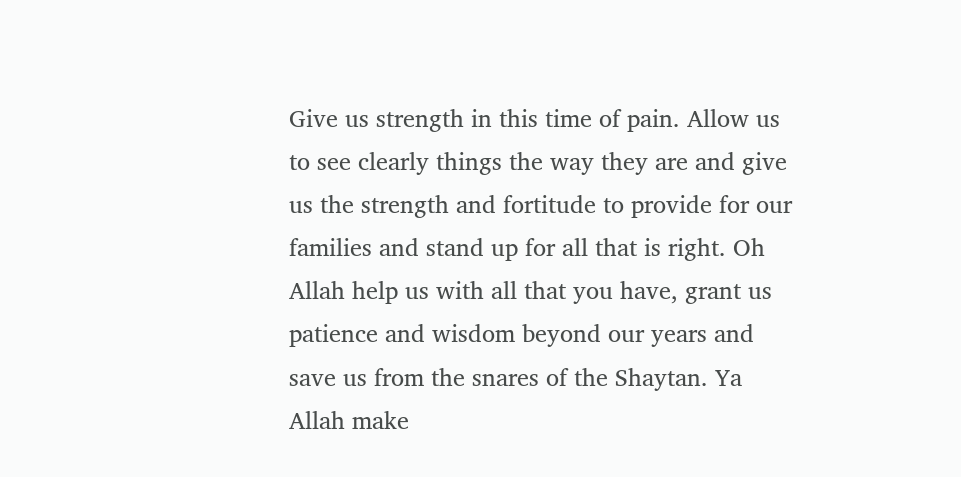Give us strength in this time of pain. Allow us to see clearly things the way they are and give us the strength and fortitude to provide for our families and stand up for all that is right. Oh Allah help us with all that you have, grant us patience and wisdom beyond our years and save us from the snares of the Shaytan. Ya Allah make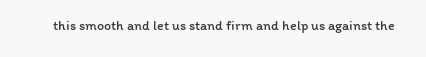this smooth and let us stand firm and help us against the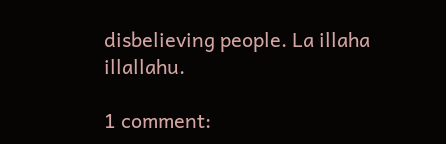disbelieving people. La illaha illallahu.

1 comment: